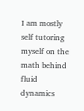I am mostly self tutoring myself on the math behind fluid dynamics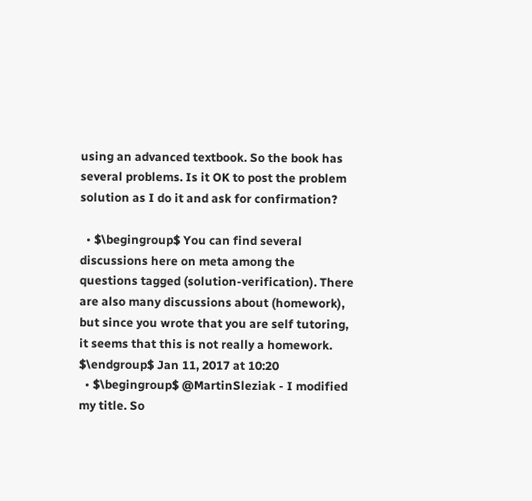using an advanced textbook. So the book has several problems. Is it OK to post the problem solution as I do it and ask for confirmation?

  • $\begingroup$ You can find several discussions here on meta among the questions tagged (solution-verification). There are also many discussions about (homework), but since you wrote that you are self tutoring, it seems that this is not really a homework. $\endgroup$ Jan 11, 2017 at 10:20
  • $\begingroup$ @MartinSleziak - I modified my title. So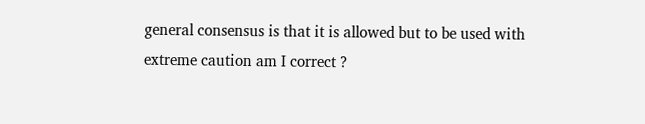general consensus is that it is allowed but to be used with extreme caution am I correct ?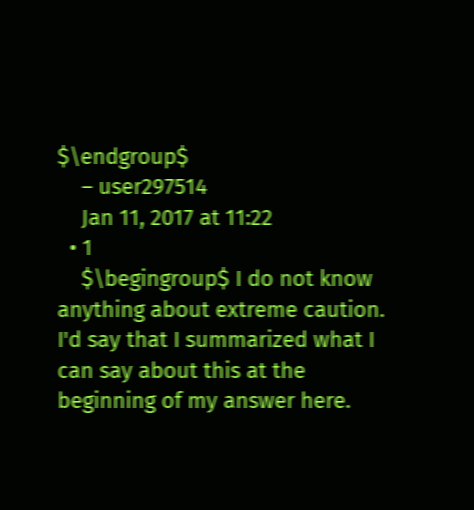$\endgroup$
    – user297514
    Jan 11, 2017 at 11:22
  • 1
    $\begingroup$ I do not know anything about extreme caution. I'd say that I summarized what I can say about this at the beginning of my answer here.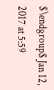$\endgroup$ Jan 12, 2017 at 5:59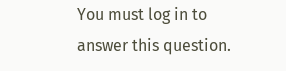You must log in to answer this question.